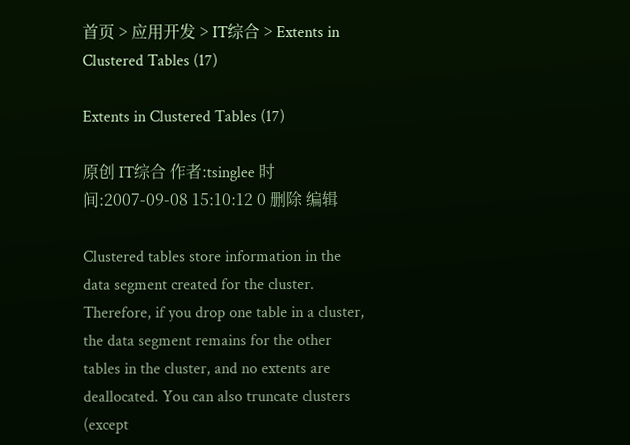首页 > 应用开发 > IT综合 > Extents in Clustered Tables (17)

Extents in Clustered Tables (17)

原创 IT综合 作者:tsinglee 时间:2007-09-08 15:10:12 0 删除 编辑

Clustered tables store information in the data segment created for the cluster.
Therefore, if you drop one table in a cluster, the data segment remains for the other
tables in the cluster, and no extents are deallocated. You can also truncate clusters
(except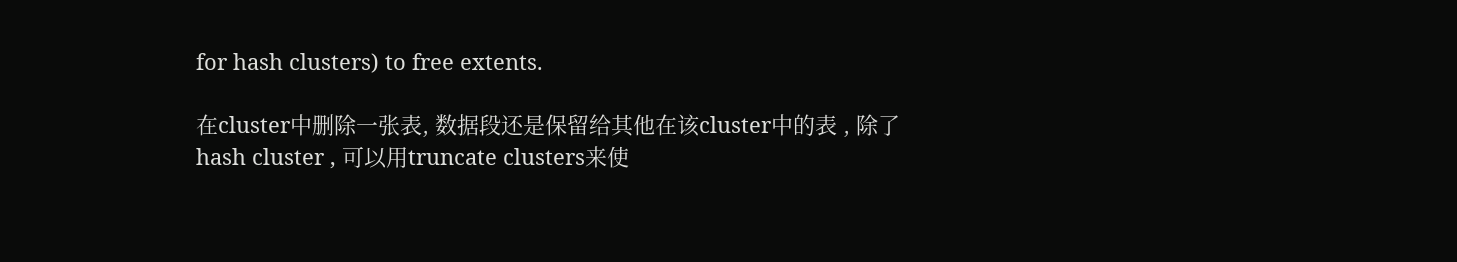for hash clusters) to free extents.

在cluster中删除一张表, 数据段还是保留给其他在该cluster中的表 , 除了hash cluster , 可以用truncate clusters来使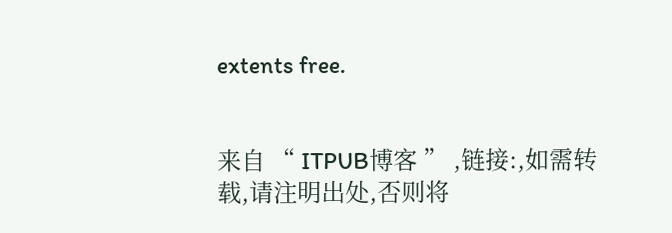extents free.


来自 “ ITPUB博客 ” ,链接:,如需转载,请注明出处,否则将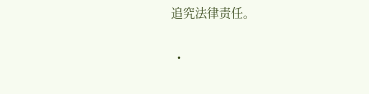追究法律责任。

  •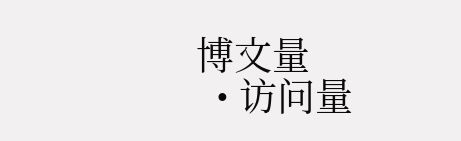博文量
  • 访问量